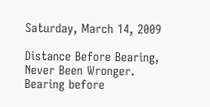Saturday, March 14, 2009

Distance Before Bearing, Never Been Wronger. Bearing before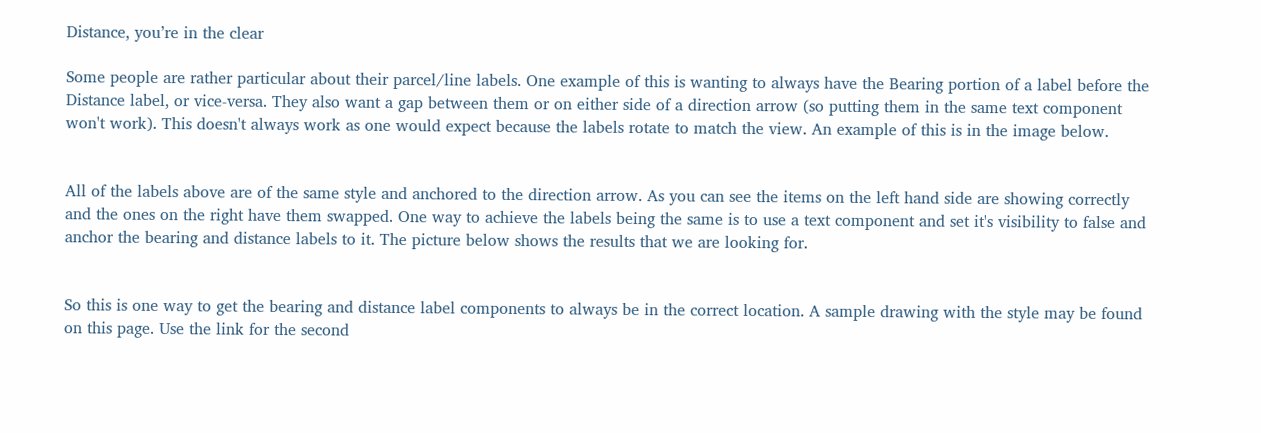Distance, you’re in the clear

Some people are rather particular about their parcel/line labels. One example of this is wanting to always have the Bearing portion of a label before the Distance label, or vice-versa. They also want a gap between them or on either side of a direction arrow (so putting them in the same text component won't work). This doesn't always work as one would expect because the labels rotate to match the view. An example of this is in the image below.


All of the labels above are of the same style and anchored to the direction arrow. As you can see the items on the left hand side are showing correctly and the ones on the right have them swapped. One way to achieve the labels being the same is to use a text component and set it's visibility to false and anchor the bearing and distance labels to it. The picture below shows the results that we are looking for.


So this is one way to get the bearing and distance label components to always be in the correct location. A sample drawing with the style may be found on this page. Use the link for the second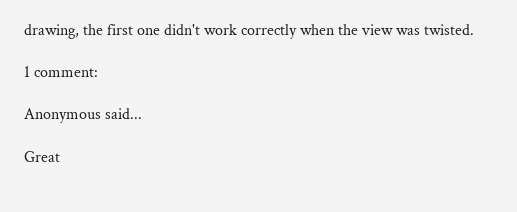drawing, the first one didn't work correctly when the view was twisted.

1 comment:

Anonymous said...

Great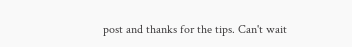post and thanks for the tips. Can't wait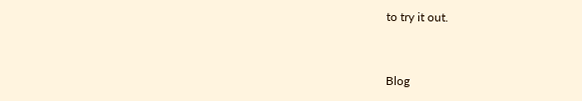to try it out.


Blog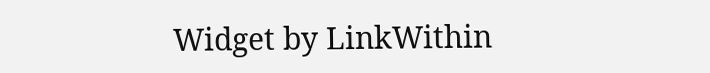Widget by LinkWithin